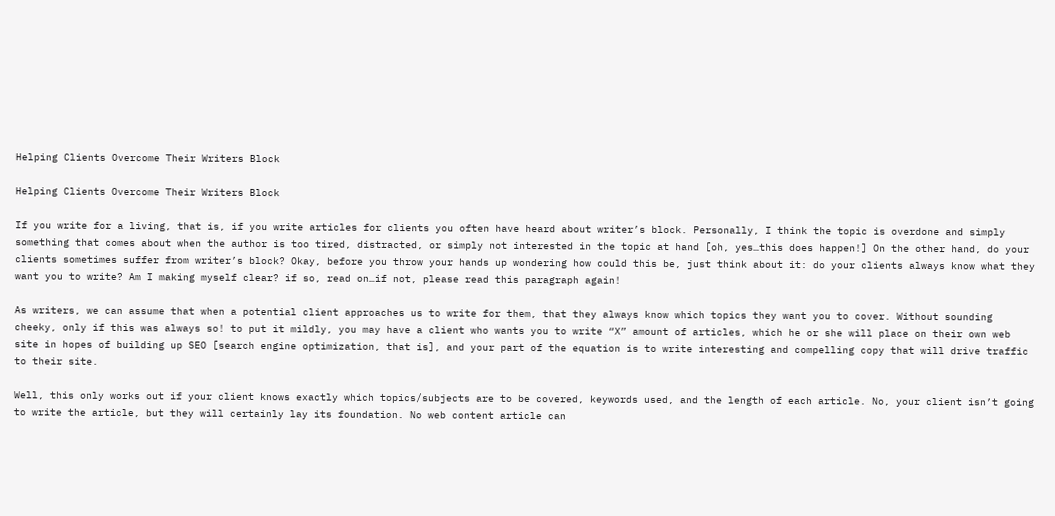Helping Clients Overcome Their Writers Block

Helping Clients Overcome Their Writers Block

If you write for a living, that is, if you write articles for clients you often have heard about writer’s block. Personally, I think the topic is overdone and simply something that comes about when the author is too tired, distracted, or simply not interested in the topic at hand [oh, yes…this does happen!] On the other hand, do your clients sometimes suffer from writer’s block? Okay, before you throw your hands up wondering how could this be, just think about it: do your clients always know what they want you to write? Am I making myself clear? if so, read on…if not, please read this paragraph again!

As writers, we can assume that when a potential client approaches us to write for them, that they always know which topics they want you to cover. Without sounding cheeky, only if this was always so! to put it mildly, you may have a client who wants you to write “X” amount of articles, which he or she will place on their own web site in hopes of building up SEO [search engine optimization, that is], and your part of the equation is to write interesting and compelling copy that will drive traffic to their site.

Well, this only works out if your client knows exactly which topics/subjects are to be covered, keywords used, and the length of each article. No, your client isn’t going to write the article, but they will certainly lay its foundation. No web content article can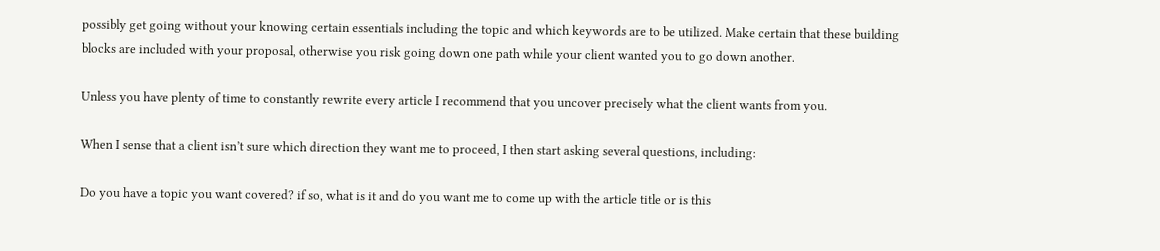possibly get going without your knowing certain essentials including the topic and which keywords are to be utilized. Make certain that these building blocks are included with your proposal, otherwise you risk going down one path while your client wanted you to go down another.

Unless you have plenty of time to constantly rewrite every article I recommend that you uncover precisely what the client wants from you.

When I sense that a client isn’t sure which direction they want me to proceed, I then start asking several questions, including:

Do you have a topic you want covered? if so, what is it and do you want me to come up with the article title or is this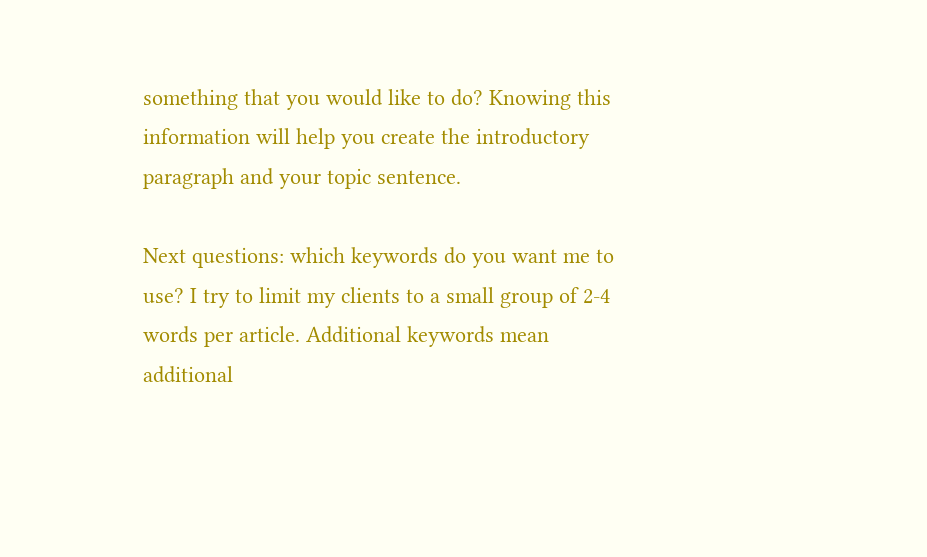something that you would like to do? Knowing this information will help you create the introductory paragraph and your topic sentence.

Next questions: which keywords do you want me to use? I try to limit my clients to a small group of 2-4 words per article. Additional keywords mean additional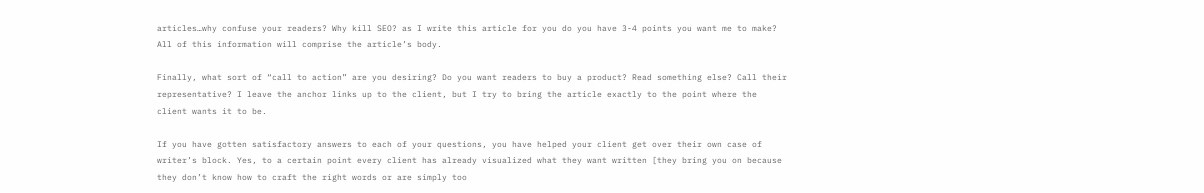articles…why confuse your readers? Why kill SEO? as I write this article for you do you have 3-4 points you want me to make? All of this information will comprise the article’s body.

Finally, what sort of “call to action” are you desiring? Do you want readers to buy a product? Read something else? Call their representative? I leave the anchor links up to the client, but I try to bring the article exactly to the point where the client wants it to be.

If you have gotten satisfactory answers to each of your questions, you have helped your client get over their own case of writer’s block. Yes, to a certain point every client has already visualized what they want written [they bring you on because they don’t know how to craft the right words or are simply too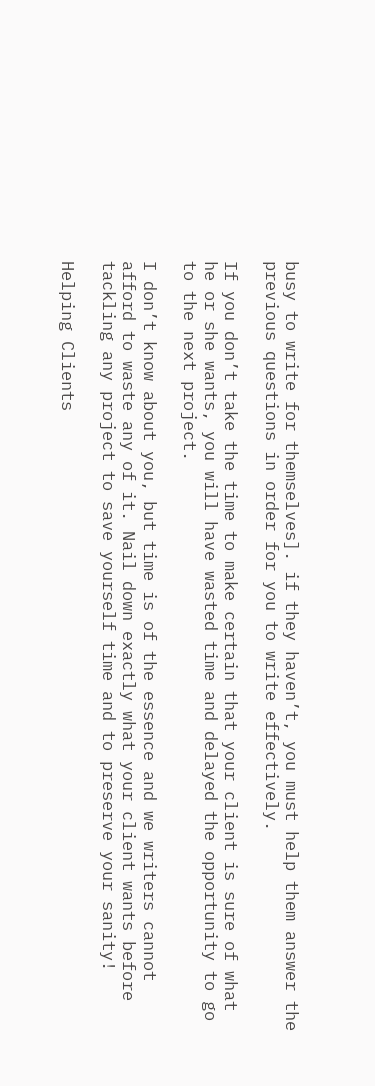busy to write for themselves]. if they haven’t, you must help them answer the previous questions in order for you to write effectively.

If you don’t take the time to make certain that your client is sure of what he or she wants, you will have wasted time and delayed the opportunity to go to the next project.

I don’t know about you, but time is of the essence and we writers cannot afford to waste any of it. Nail down exactly what your client wants before tackling any project to save yourself time and to preserve your sanity!

Helping Clients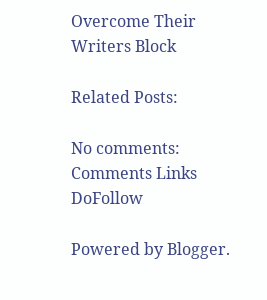Overcome Their Writers Block

Related Posts:

No comments: Comments Links DoFollow

Powered by Blogger.